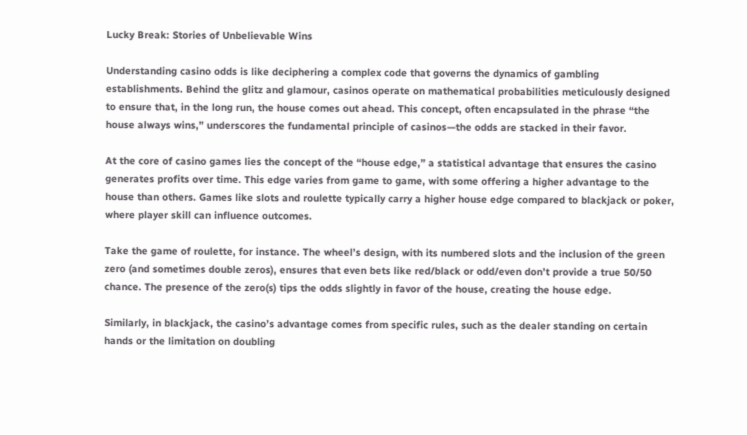Lucky Break: Stories of Unbelievable Wins

Understanding casino odds is like deciphering a complex code that governs the dynamics of gambling establishments. Behind the glitz and glamour, casinos operate on mathematical probabilities meticulously designed to ensure that, in the long run, the house comes out ahead. This concept, often encapsulated in the phrase “the house always wins,” underscores the fundamental principle of casinos—the odds are stacked in their favor.

At the core of casino games lies the concept of the “house edge,” a statistical advantage that ensures the casino generates profits over time. This edge varies from game to game, with some offering a higher advantage to the house than others. Games like slots and roulette typically carry a higher house edge compared to blackjack or poker, where player skill can influence outcomes.

Take the game of roulette, for instance. The wheel’s design, with its numbered slots and the inclusion of the green zero (and sometimes double zeros), ensures that even bets like red/black or odd/even don’t provide a true 50/50 chance. The presence of the zero(s) tips the odds slightly in favor of the house, creating the house edge.

Similarly, in blackjack, the casino’s advantage comes from specific rules, such as the dealer standing on certain hands or the limitation on doubling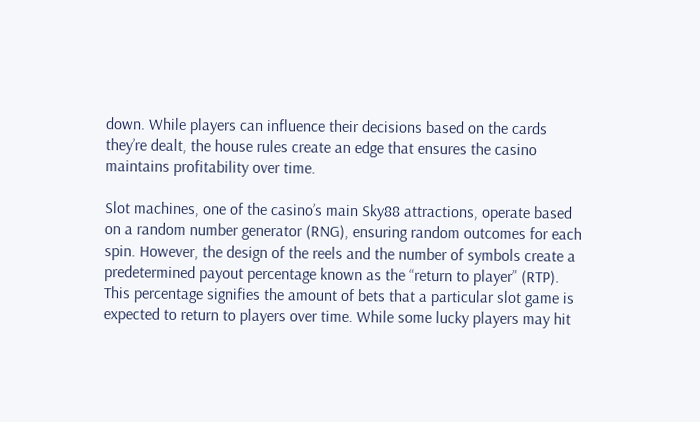down. While players can influence their decisions based on the cards they’re dealt, the house rules create an edge that ensures the casino maintains profitability over time.

Slot machines, one of the casino’s main Sky88 attractions, operate based on a random number generator (RNG), ensuring random outcomes for each spin. However, the design of the reels and the number of symbols create a predetermined payout percentage known as the “return to player” (RTP). This percentage signifies the amount of bets that a particular slot game is expected to return to players over time. While some lucky players may hit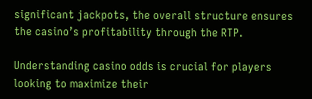significant jackpots, the overall structure ensures the casino’s profitability through the RTP.

Understanding casino odds is crucial for players looking to maximize their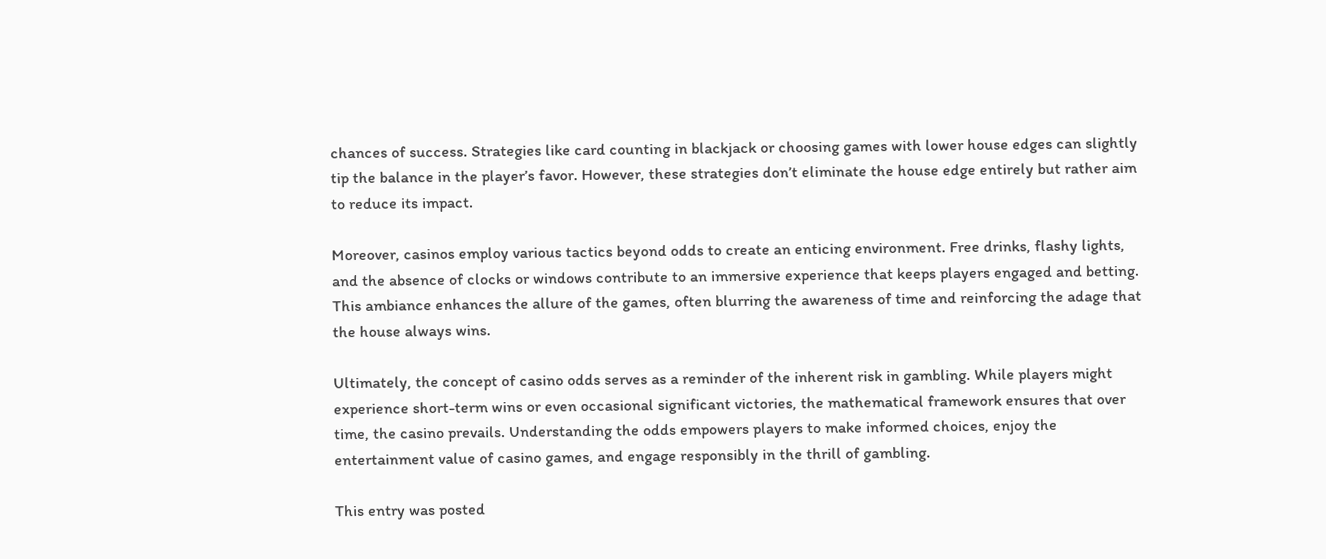chances of success. Strategies like card counting in blackjack or choosing games with lower house edges can slightly tip the balance in the player’s favor. However, these strategies don’t eliminate the house edge entirely but rather aim to reduce its impact.

Moreover, casinos employ various tactics beyond odds to create an enticing environment. Free drinks, flashy lights, and the absence of clocks or windows contribute to an immersive experience that keeps players engaged and betting. This ambiance enhances the allure of the games, often blurring the awareness of time and reinforcing the adage that the house always wins.

Ultimately, the concept of casino odds serves as a reminder of the inherent risk in gambling. While players might experience short-term wins or even occasional significant victories, the mathematical framework ensures that over time, the casino prevails. Understanding the odds empowers players to make informed choices, enjoy the entertainment value of casino games, and engage responsibly in the thrill of gambling.

This entry was posted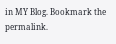in MY Blog. Bookmark the permalink.